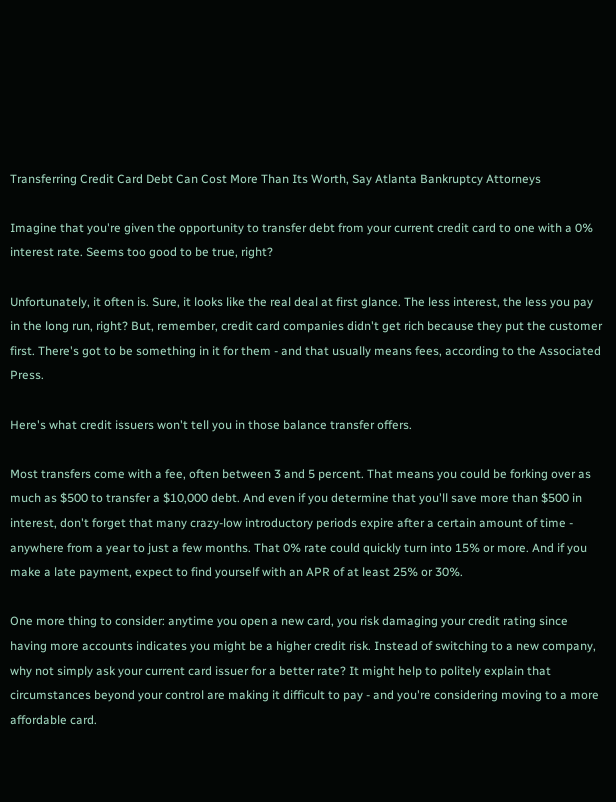Transferring Credit Card Debt Can Cost More Than Its Worth, Say Atlanta Bankruptcy Attorneys

Imagine that you're given the opportunity to transfer debt from your current credit card to one with a 0% interest rate. Seems too good to be true, right?

Unfortunately, it often is. Sure, it looks like the real deal at first glance. The less interest, the less you pay in the long run, right? But, remember, credit card companies didn't get rich because they put the customer first. There's got to be something in it for them - and that usually means fees, according to the Associated Press.

Here's what credit issuers won't tell you in those balance transfer offers.

Most transfers come with a fee, often between 3 and 5 percent. That means you could be forking over as much as $500 to transfer a $10,000 debt. And even if you determine that you'll save more than $500 in interest, don't forget that many crazy-low introductory periods expire after a certain amount of time - anywhere from a year to just a few months. That 0% rate could quickly turn into 15% or more. And if you make a late payment, expect to find yourself with an APR of at least 25% or 30%.

One more thing to consider: anytime you open a new card, you risk damaging your credit rating since having more accounts indicates you might be a higher credit risk. Instead of switching to a new company, why not simply ask your current card issuer for a better rate? It might help to politely explain that circumstances beyond your control are making it difficult to pay - and you're considering moving to a more affordable card.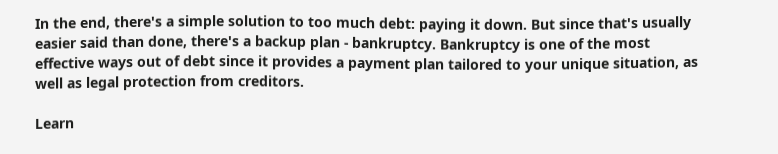In the end, there's a simple solution to too much debt: paying it down. But since that's usually easier said than done, there's a backup plan - bankruptcy. Bankruptcy is one of the most effective ways out of debt since it provides a payment plan tailored to your unique situation, as well as legal protection from creditors.

Learn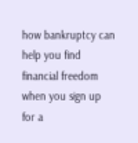how bankruptcy can help you find financial freedom when you sign up for a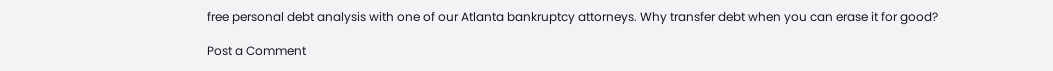free personal debt analysis with one of our Atlanta bankruptcy attorneys. Why transfer debt when you can erase it for good?

Post a Comment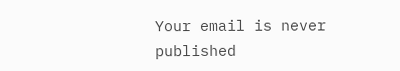Your email is never published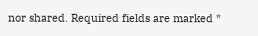nor shared. Required fields are marked *